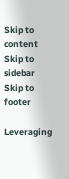Skip to content Skip to sidebar Skip to footer

Leveraging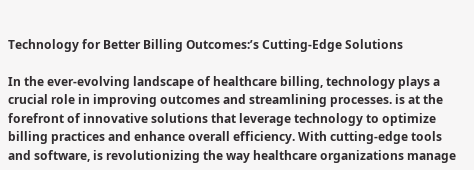Technology for Better Billing Outcomes:’s Cutting-Edge Solutions

In the ever-evolving landscape of healthcare billing, technology plays a crucial role in improving outcomes and streamlining processes. is at the forefront of innovative solutions that leverage technology to optimize billing practices and enhance overall efficiency. With cutting-edge tools and software, is revolutionizing the way healthcare organizations manage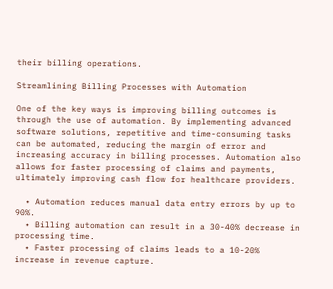their billing operations.

Streamlining Billing Processes with Automation

One of the key ways is improving billing outcomes is through the use of automation. By implementing advanced software solutions, repetitive and time-consuming tasks can be automated, reducing the margin of error and increasing accuracy in billing processes. Automation also allows for faster processing of claims and payments, ultimately improving cash flow for healthcare providers.

  • Automation reduces manual data entry errors by up to 90%.
  • Billing automation can result in a 30-40% decrease in processing time.
  • Faster processing of claims leads to a 10-20% increase in revenue capture.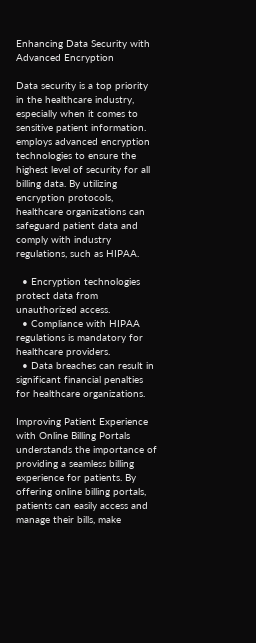Enhancing Data Security with Advanced Encryption

Data security is a top priority in the healthcare industry, especially when it comes to sensitive patient information. employs advanced encryption technologies to ensure the highest level of security for all billing data. By utilizing encryption protocols, healthcare organizations can safeguard patient data and comply with industry regulations, such as HIPAA.

  • Encryption technologies protect data from unauthorized access.
  • Compliance with HIPAA regulations is mandatory for healthcare providers.
  • Data breaches can result in significant financial penalties for healthcare organizations.

Improving Patient Experience with Online Billing Portals understands the importance of providing a seamless billing experience for patients. By offering online billing portals, patients can easily access and manage their bills, make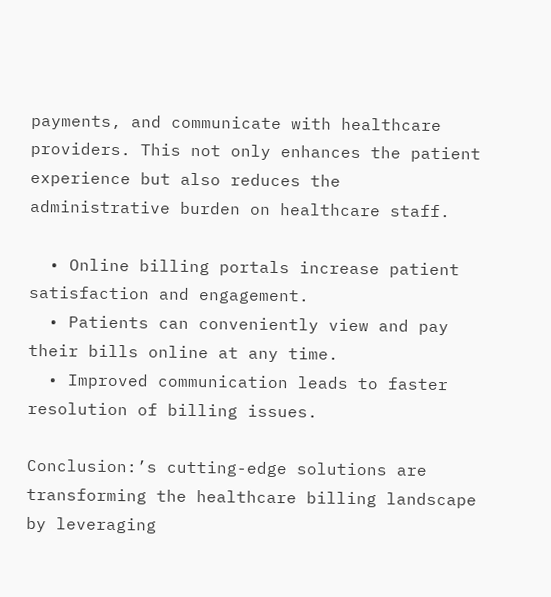payments, and communicate with healthcare providers. This not only enhances the patient experience but also reduces the administrative burden on healthcare staff.

  • Online billing portals increase patient satisfaction and engagement.
  • Patients can conveniently view and pay their bills online at any time.
  • Improved communication leads to faster resolution of billing issues.

Conclusion:’s cutting-edge solutions are transforming the healthcare billing landscape by leveraging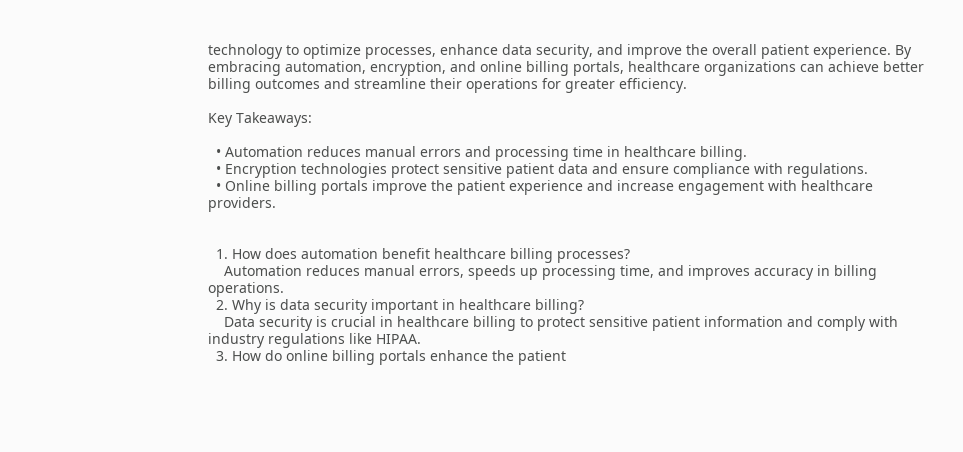technology to optimize processes, enhance data security, and improve the overall patient experience. By embracing automation, encryption, and online billing portals, healthcare organizations can achieve better billing outcomes and streamline their operations for greater efficiency.

Key Takeaways:

  • Automation reduces manual errors and processing time in healthcare billing.
  • Encryption technologies protect sensitive patient data and ensure compliance with regulations.
  • Online billing portals improve the patient experience and increase engagement with healthcare providers.


  1. How does automation benefit healthcare billing processes?
    Automation reduces manual errors, speeds up processing time, and improves accuracy in billing operations.
  2. Why is data security important in healthcare billing?
    Data security is crucial in healthcare billing to protect sensitive patient information and comply with industry regulations like HIPAA.
  3. How do online billing portals enhance the patient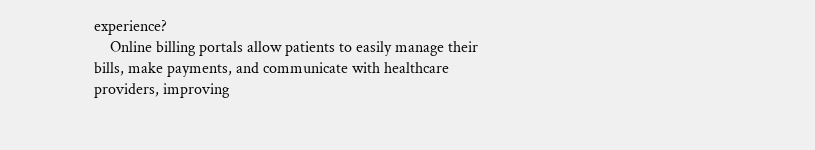experience?
    Online billing portals allow patients to easily manage their bills, make payments, and communicate with healthcare providers, improving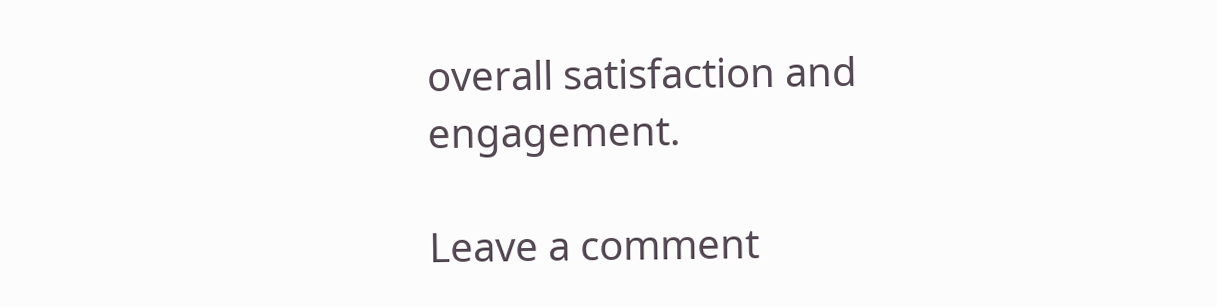overall satisfaction and engagement.

Leave a comment